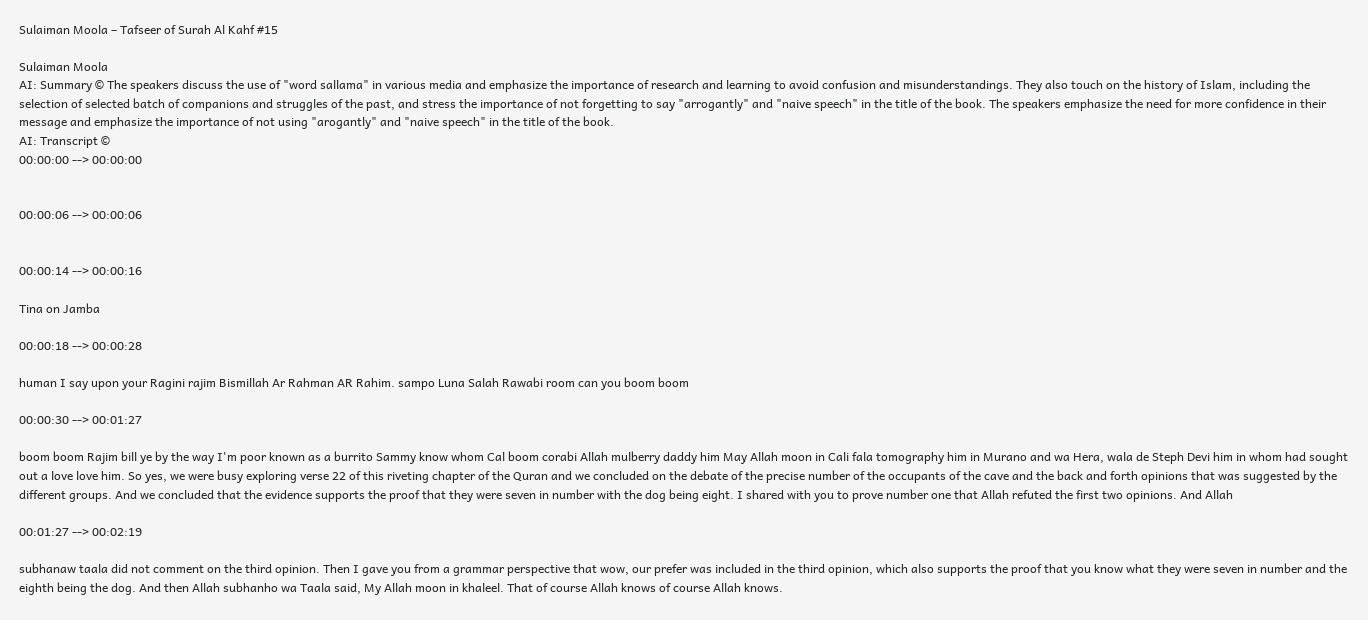Sulaiman Moola – Tafseer of Surah Al Kahf #15

Sulaiman Moola
AI: Summary © The speakers discuss the use of "word sallama" in various media and emphasize the importance of research and learning to avoid confusion and misunderstandings. They also touch on the history of Islam, including the selection of selected batch of companions and struggles of the past, and stress the importance of not forgetting to say "arrogantly" and "naive speech" in the title of the book. The speakers emphasize the need for more confidence in their message and emphasize the importance of not using "arogantly" and "naive speech" in the title of the book.
AI: Transcript ©
00:00:00 --> 00:00:00


00:00:06 --> 00:00:06


00:00:14 --> 00:00:16

Tina on Jamba

00:00:18 --> 00:00:28

human I say upon your Ragini rajim Bismillah Ar Rahman AR Rahim. sampo Luna Salah Rawabi room can you boom boom

00:00:30 --> 00:01:27

boom boom Rajim bill ye by the way I'm poor known as a burrito Sammy know whom Cal boom corabi Allah mulberry daddy him May Allah moon in Cali fala tomography him in Murano and wa Hera, wala de Steph Devi him in whom had sought out a love love him. So yes, we were busy exploring verse 22 of this riveting chapter of the Quran and we concluded on the debate of the precise number of the occupants of the cave and the back and forth opinions that was suggested by the different groups. And we concluded that the evidence supports the proof that they were seven in number with the dog being eight. I shared with you to prove number one that Allah refuted the first two opinions. And Allah

00:01:27 --> 00:02:19

subhanaw taala did not comment on the third opinion. Then I gave you from a grammar perspective that wow, our prefer was included in the third opinion, which also supports the proof that you know what they were seven in number and the eighth being the dog. And then Allah subhanho wa Taala said, My Allah moon in khaleel. That of course Allah knows of course Allah knows.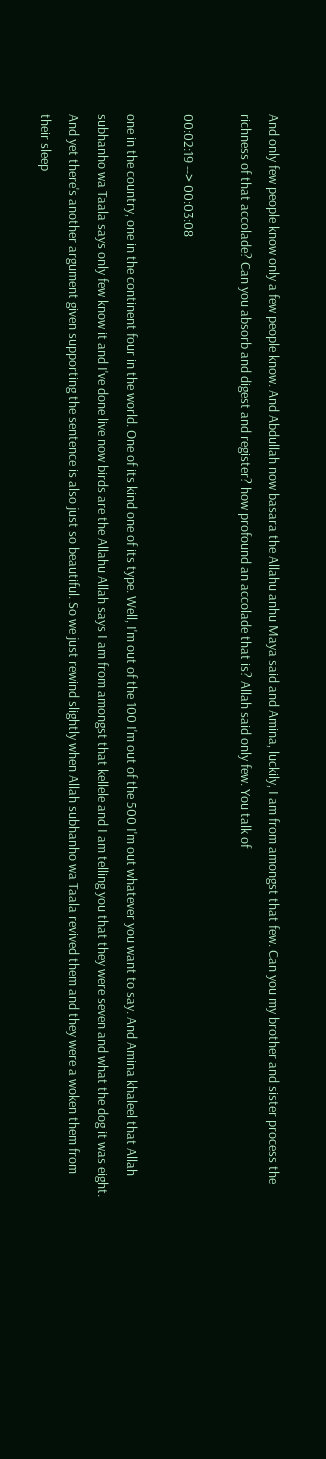And only few people know only a few people know. And Abdullah now basara the Allahu anhu Maya said and Amina, luckily, I am from amongst that few. Can you my brother and sister process the richness of that accolade? Can you absorb and digest and register? how profound an accolade that is? Allah said only few. You talk of

00:02:19 --> 00:03:08

one in the country, one in the continent four in the world. One of its kind one of its type. Well, I'm out of the 100 I'm out of the 500 I'm out whatever you want to say. And Amina khaleel that Allah subhanho wa Taala says only few know it and I've done live now birds are the Allahu Allah says I am from amongst that kellele and I am telling you that they were seven and what the dog it was eight. And yet there's another argument given supporting the sentence is also just so beautiful. So we just rewind slightly when Allah subhanho wa Taala revived them and they were a woken them from their sleep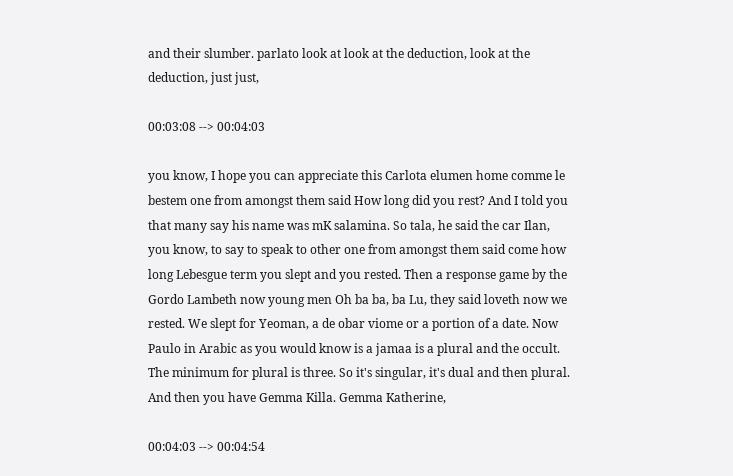and their slumber. parlato look at look at the deduction, look at the deduction, just just,

00:03:08 --> 00:04:03

you know, I hope you can appreciate this Carlota elumen home comme le bestem one from amongst them said How long did you rest? And I told you that many say his name was mK salamina. So tala, he said the car Ilan, you know, to say to speak to other one from amongst them said come how long Lebesgue term you slept and you rested. Then a response game by the Gordo Lambeth now young men Oh ba ba, ba Lu, they said loveth now we rested. We slept for Yeoman, a de obar viome or a portion of a date. Now Paulo in Arabic as you would know is a jamaa is a plural and the occult. The minimum for plural is three. So it's singular, it's dual and then plural. And then you have Gemma Killa. Gemma Katherine,

00:04:03 --> 00:04:54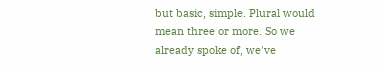but basic, simple. Plural would mean three or more. So we already spoke of, we've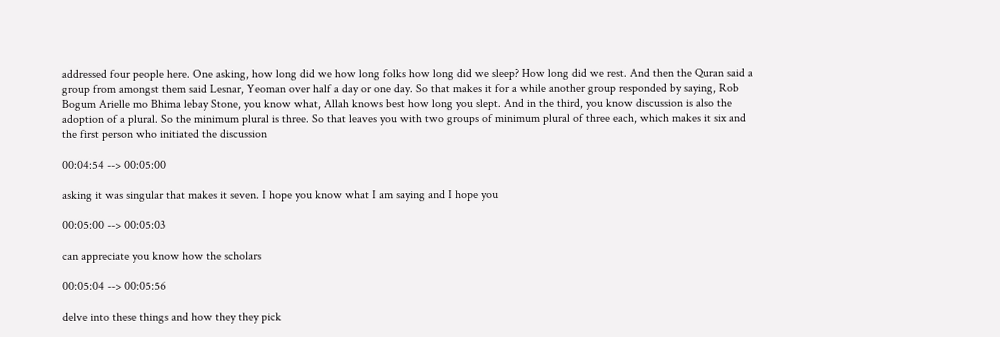addressed four people here. One asking, how long did we how long folks how long did we sleep? How long did we rest. And then the Quran said a group from amongst them said Lesnar, Yeoman over half a day or one day. So that makes it for a while another group responded by saying, Rob Bogum Arielle mo Bhima lebay Stone, you know what, Allah knows best how long you slept. And in the third, you know discussion is also the adoption of a plural. So the minimum plural is three. So that leaves you with two groups of minimum plural of three each, which makes it six and the first person who initiated the discussion

00:04:54 --> 00:05:00

asking it was singular that makes it seven. I hope you know what I am saying and I hope you

00:05:00 --> 00:05:03

can appreciate you know how the scholars

00:05:04 --> 00:05:56

delve into these things and how they they pick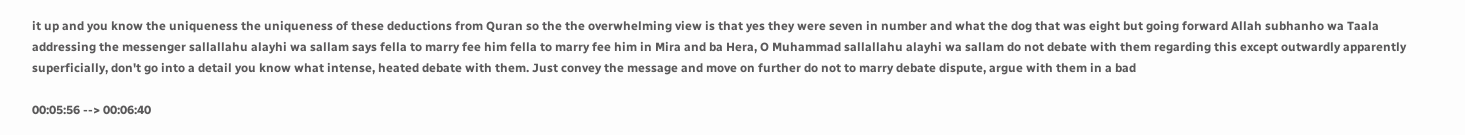it up and you know the uniqueness the uniqueness of these deductions from Quran so the the overwhelming view is that yes they were seven in number and what the dog that was eight but going forward Allah subhanho wa Taala addressing the messenger sallallahu alayhi wa sallam says fella to marry fee him fella to marry fee him in Mira and ba Hera, O Muhammad sallallahu alayhi wa sallam do not debate with them regarding this except outwardly apparently superficially, don't go into a detail you know what intense, heated debate with them. Just convey the message and move on further do not to marry debate dispute, argue with them in a bad

00:05:56 --> 00:06:40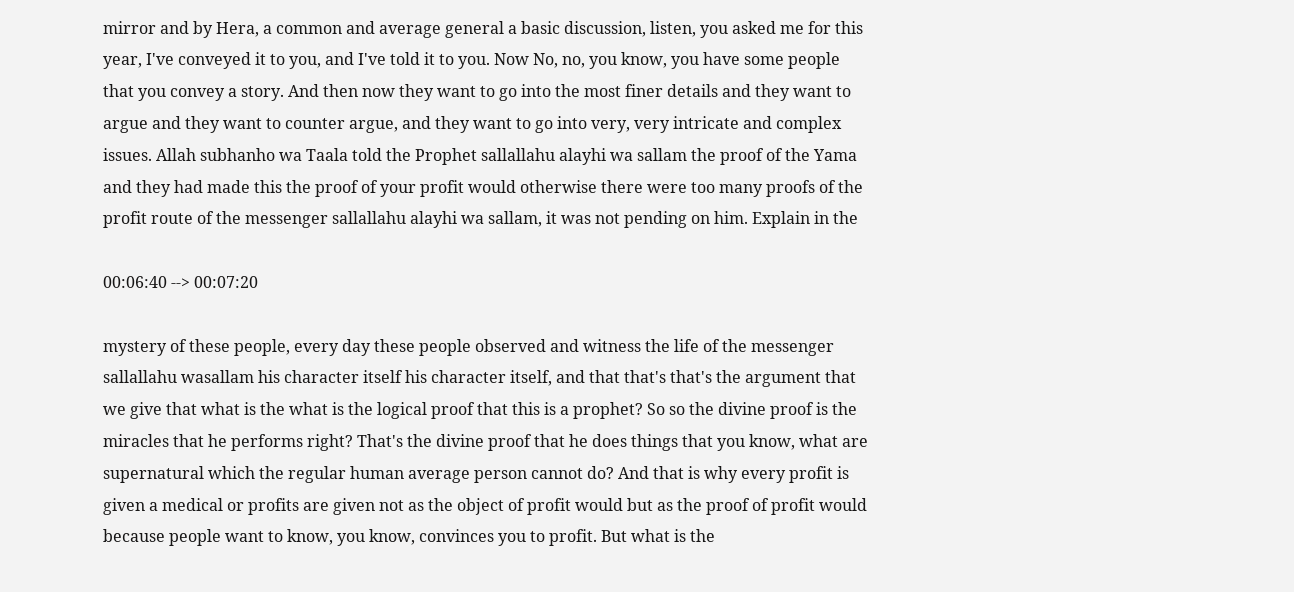mirror and by Hera, a common and average general a basic discussion, listen, you asked me for this year, I've conveyed it to you, and I've told it to you. Now No, no, you know, you have some people that you convey a story. And then now they want to go into the most finer details and they want to argue and they want to counter argue, and they want to go into very, very intricate and complex issues. Allah subhanho wa Taala told the Prophet sallallahu alayhi wa sallam the proof of the Yama and they had made this the proof of your profit would otherwise there were too many proofs of the profit route of the messenger sallallahu alayhi wa sallam, it was not pending on him. Explain in the

00:06:40 --> 00:07:20

mystery of these people, every day these people observed and witness the life of the messenger sallallahu wasallam his character itself his character itself, and that that's that's the argument that we give that what is the what is the logical proof that this is a prophet? So so the divine proof is the miracles that he performs right? That's the divine proof that he does things that you know, what are supernatural which the regular human average person cannot do? And that is why every profit is given a medical or profits are given not as the object of profit would but as the proof of profit would because people want to know, you know, convinces you to profit. But what is the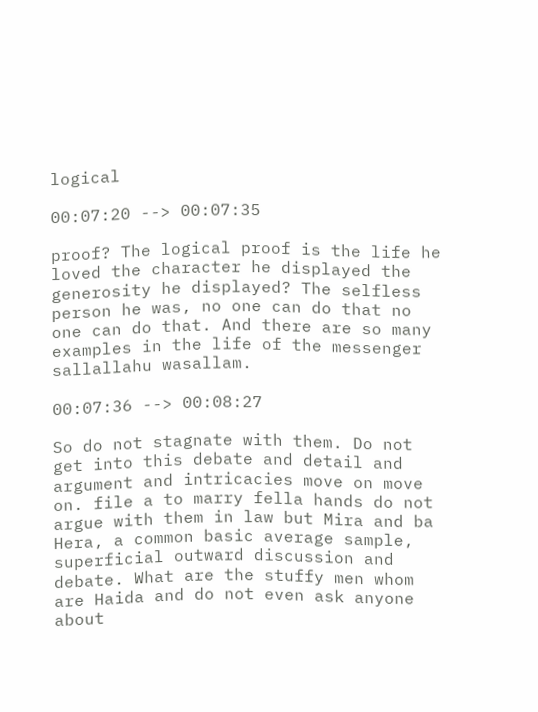logical

00:07:20 --> 00:07:35

proof? The logical proof is the life he loved the character he displayed the generosity he displayed? The selfless person he was, no one can do that no one can do that. And there are so many examples in the life of the messenger sallallahu wasallam.

00:07:36 --> 00:08:27

So do not stagnate with them. Do not get into this debate and detail and argument and intricacies move on move on. file a to marry fella hands do not argue with them in law but Mira and ba Hera, a common basic average sample, superficial outward discussion and debate. What are the stuffy men whom are Haida and do not even ask anyone about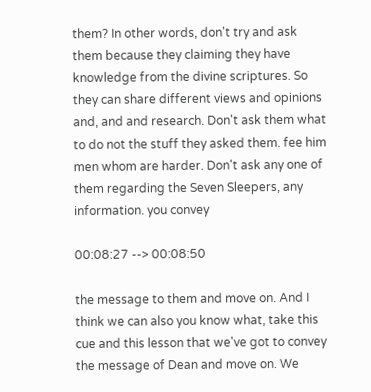them? In other words, don't try and ask them because they claiming they have knowledge from the divine scriptures. So they can share different views and opinions and, and and research. Don't ask them what to do not the stuff they asked them. fee him men whom are harder. Don't ask any one of them regarding the Seven Sleepers, any information. you convey

00:08:27 --> 00:08:50

the message to them and move on. And I think we can also you know what, take this cue and this lesson that we've got to convey the message of Dean and move on. We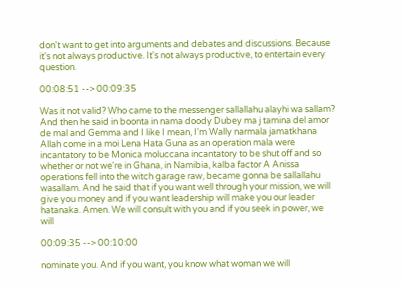don't want to get into arguments and debates and discussions. Because it's not always productive. It's not always productive, to entertain every question.

00:08:51 --> 00:09:35

Was it not valid? Who came to the messenger sallallahu alayhi wa sallam? And then he said in boonta in nama doody Dubey ma j tamina del amor de mal and Gemma and I like I mean, I'm Wally narmala jamatkhana Allah come in a moi Lena Hata Guna as an operation mala were incantatory to be Monica moluccana incantatory to be shut off and so whether or not we're in Ghana, in Namibia, kalba factor A Anissa operations fell into the witch garage raw, became gonna be sallallahu wasallam. And he said that if you want well through your mission, we will give you money and if you want leadership will make you our leader hatanaka. Amen. We will consult with you and if you seek in power, we will

00:09:35 --> 00:10:00

nominate you. And if you want, you know what woman we will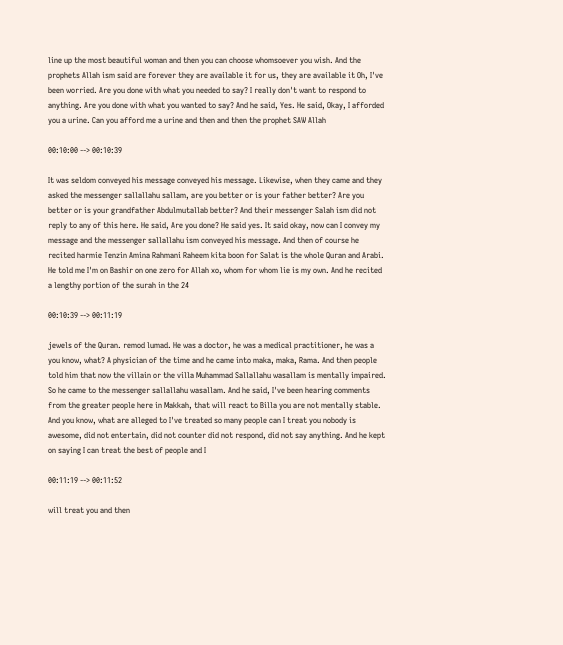line up the most beautiful woman and then you can choose whomsoever you wish. And the prophets Allah ism said are forever they are available it for us, they are available it Oh, I've been worried. Are you done with what you needed to say? I really don't want to respond to anything. Are you done with what you wanted to say? And he said, Yes. He said, Okay, I afforded you a urine. Can you afford me a urine and then and then the prophet SAW Allah

00:10:00 --> 00:10:39

It was seldom conveyed his message conveyed his message. Likewise, when they came and they asked the messenger sallallahu sallam, are you better or is your father better? Are you better or is your grandfather Abdulmutallab better? And their messenger Salah ism did not reply to any of this here. He said, Are you done? He said yes. It said okay, now can I convey my message and the messenger sallallahu ism conveyed his message. And then of course he recited harmie Tenzin Amina Rahmani Raheem kita boon for Salat is the whole Quran and Arabi. He told me I'm on Bashir on one zero for Allah xo, whom for whom lie is my own. And he recited a lengthy portion of the surah in the 24

00:10:39 --> 00:11:19

jewels of the Quran. remod lumad. He was a doctor, he was a medical practitioner, he was a you know, what? A physician of the time and he came into maka, maka, Rama. And then people told him that now the villain or the villa Muhammad Sallallahu wasallam is mentally impaired. So he came to the messenger sallallahu wasallam. And he said, I've been hearing comments from the greater people here in Makkah, that will react to Billa you are not mentally stable. And you know, what are alleged to I've treated so many people can I treat you nobody is awesome, did not entertain, did not counter did not respond, did not say anything. And he kept on saying I can treat the best of people and I

00:11:19 --> 00:11:52

will treat you and then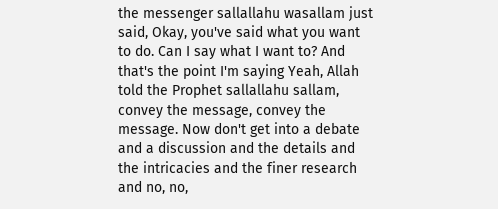the messenger sallallahu wasallam just said, Okay, you've said what you want to do. Can I say what I want to? And that's the point I'm saying Yeah, Allah told the Prophet sallallahu sallam, convey the message, convey the message. Now don't get into a debate and a discussion and the details and the intricacies and the finer research and no, no,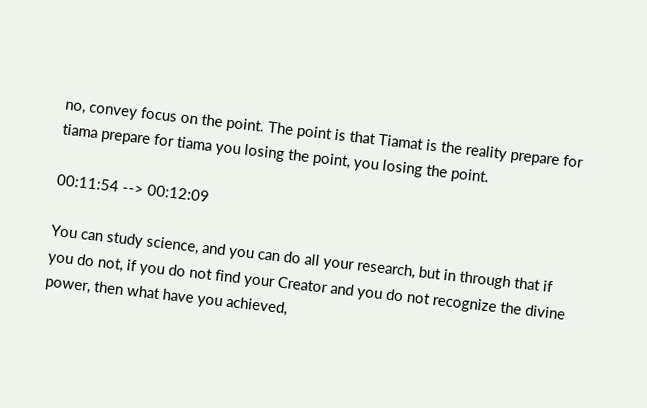no, convey focus on the point. The point is that Tiamat is the reality prepare for tiama prepare for tiama you losing the point, you losing the point.

00:11:54 --> 00:12:09

You can study science, and you can do all your research, but in through that if you do not, if you do not find your Creator and you do not recognize the divine power, then what have you achieved,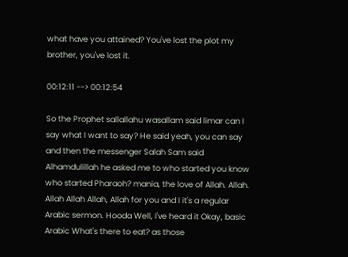what have you attained? You've lost the plot my brother, you've lost it.

00:12:11 --> 00:12:54

So the Prophet sallallahu wasallam said limar can I say what I want to say? He said yeah, you can say and then the messenger Salah Sam said Alhamdulillah he asked me to who started you know who started Pharaoh? mania, the love of Allah. Allah. Allah Allah Allah, Allah for you and I it's a regular Arabic sermon. Hooda Well, I've heard it Okay, basic Arabic What's there to eat? as those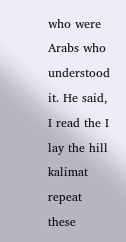who were Arabs who understood it. He said, I read the I lay the hill kalimat repeat these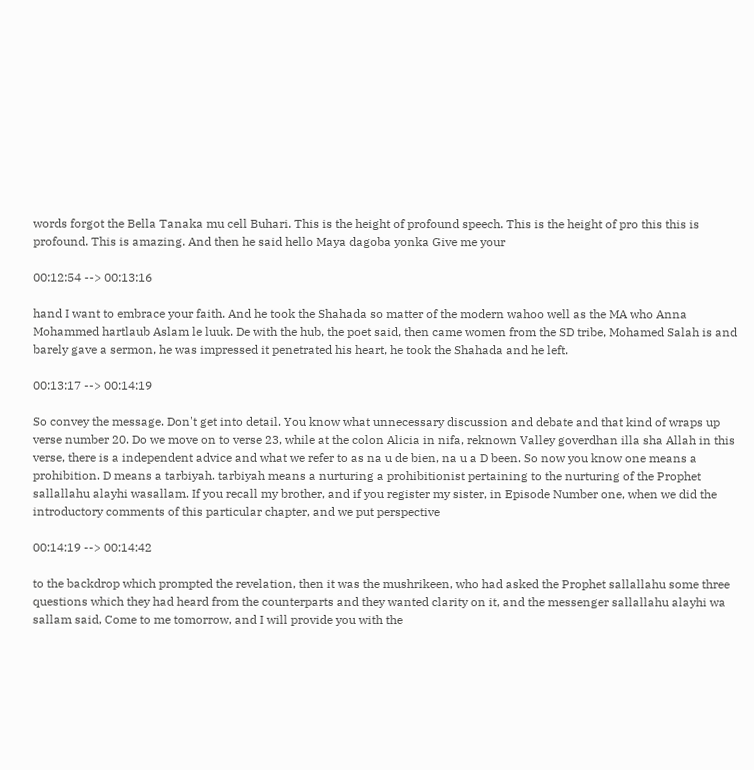words forgot the Bella Tanaka mu cell Buhari. This is the height of profound speech. This is the height of pro this this is profound. This is amazing. And then he said hello Maya dagoba yonka Give me your

00:12:54 --> 00:13:16

hand I want to embrace your faith. And he took the Shahada so matter of the modern wahoo well as the MA who Anna Mohammed hartlaub Aslam le luuk. De with the hub, the poet said, then came women from the SD tribe, Mohamed Salah is and barely gave a sermon, he was impressed it penetrated his heart, he took the Shahada and he left.

00:13:17 --> 00:14:19

So convey the message. Don't get into detail. You know what unnecessary discussion and debate and that kind of wraps up verse number 20. Do we move on to verse 23, while at the colon Alicia in nifa, reknown Valley goverdhan illa sha Allah in this verse, there is a independent advice and what we refer to as na u de bien, na u a D been. So now you know one means a prohibition. D means a tarbiyah. tarbiyah means a nurturing a prohibitionist pertaining to the nurturing of the Prophet sallallahu alayhi wasallam. If you recall my brother, and if you register my sister, in Episode Number one, when we did the introductory comments of this particular chapter, and we put perspective

00:14:19 --> 00:14:42

to the backdrop which prompted the revelation, then it was the mushrikeen, who had asked the Prophet sallallahu some three questions which they had heard from the counterparts and they wanted clarity on it, and the messenger sallallahu alayhi wa sallam said, Come to me tomorrow, and I will provide you with the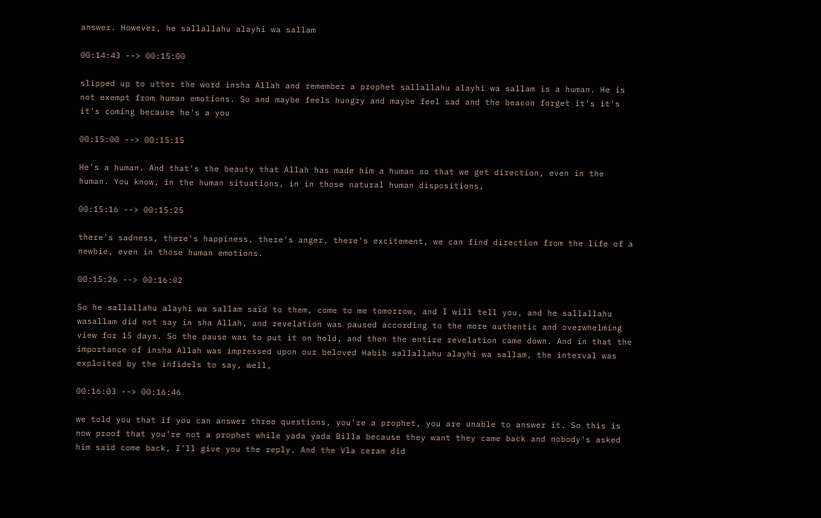answer. However, he sallallahu alayhi wa sallam

00:14:43 --> 00:15:00

slipped up to utter the word insha Allah and remember a prophet sallallahu alayhi wa sallam is a human. He is not exempt from human emotions. So and maybe feels hungry and maybe feel sad and the beacon forget it's it's it's coming because he's a you

00:15:00 --> 00:15:15

He's a human. And that's the beauty that Allah has made him a human so that we get direction, even in the human. You know, in the human situations, in in those natural human dispositions,

00:15:16 --> 00:15:25

there's sadness, there's happiness, there's anger, there's excitement, we can find direction from the life of a newbie, even in those human emotions.

00:15:26 --> 00:16:02

So he sallallahu alayhi wa sallam said to them, come to me tomorrow, and I will tell you, and he sallallahu wasallam did not say in sha Allah, and revelation was paused according to the more authentic and overwhelming view for 15 days. So the pause was to put it on hold, and then the entire revelation came down. And in that the importance of insha Allah was impressed upon our beloved Habib sallallahu alayhi wa sallam, the interval was exploited by the infidels to say, well,

00:16:03 --> 00:16:46

we told you that if you can answer three questions, you're a prophet, you are unable to answer it. So this is now proof that you're not a prophet while yada yada Billa because they want they came back and nobody's asked him said come back, I'll give you the reply. And the Vla ceram did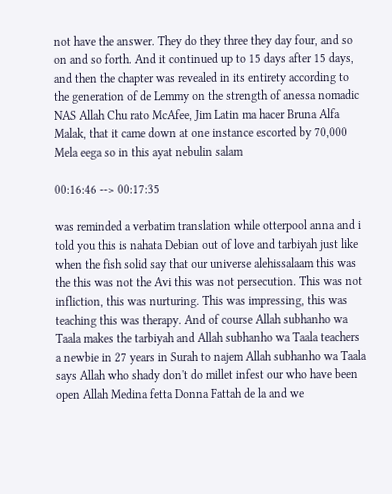not have the answer. They do they three they day four, and so on and so forth. And it continued up to 15 days after 15 days, and then the chapter was revealed in its entirety according to the generation of de Lemmy on the strength of anessa nomadic NAS Allah Chu rato McAfee, Jim Latin ma hacer Bruna Alfa Malak, that it came down at one instance escorted by 70,000 Mela eega so in this ayat nebulin salam

00:16:46 --> 00:17:35

was reminded a verbatim translation while otterpool anna and i told you this is nahata Debian out of love and tarbiyah just like when the fish solid say that our universe alehissalaam this was the this was not the Avi this was not persecution. This was not infliction, this was nurturing. This was impressing, this was teaching this was therapy. And of course Allah subhanho wa Taala makes the tarbiyah and Allah subhanho wa Taala teachers a newbie in 27 years in Surah to najem Allah subhanho wa Taala says Allah who shady don't do millet infest our who have been open Allah Medina fetta Donna Fattah de la and we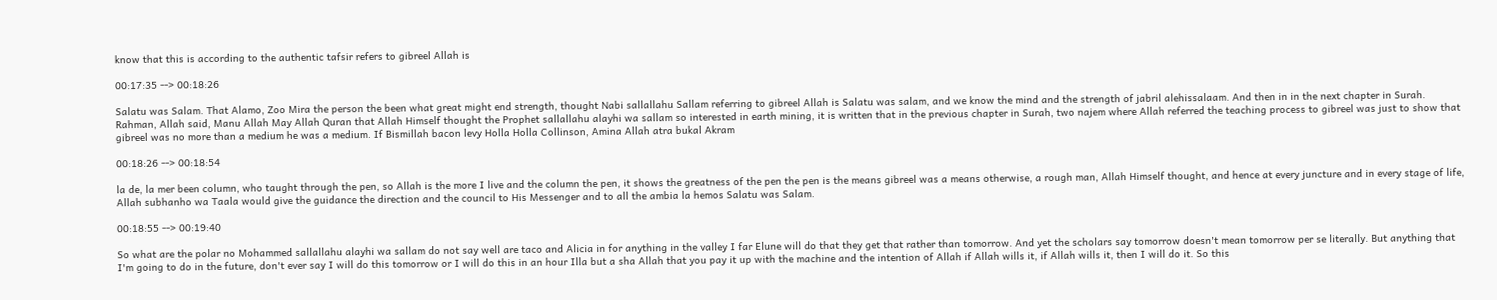know that this is according to the authentic tafsir refers to gibreel Allah is

00:17:35 --> 00:18:26

Salatu was Salam. That Alamo, Zoo Mira the person the been what great might end strength, thought Nabi sallallahu Sallam referring to gibreel Allah is Salatu was salam, and we know the mind and the strength of jabril alehissalaam. And then in in the next chapter in Surah. Rahman, Allah said, Manu Allah May Allah Quran that Allah Himself thought the Prophet sallallahu alayhi wa sallam so interested in earth mining, it is written that in the previous chapter in Surah, two najem where Allah referred the teaching process to gibreel was just to show that gibreel was no more than a medium he was a medium. If Bismillah bacon levy Holla Holla Collinson, Amina Allah atra bukal Akram

00:18:26 --> 00:18:54

la de, la mer been column, who taught through the pen, so Allah is the more I live and the column the pen, it shows the greatness of the pen the pen is the means gibreel was a means otherwise, a rough man, Allah Himself thought, and hence at every juncture and in every stage of life, Allah subhanho wa Taala would give the guidance the direction and the council to His Messenger and to all the ambia la hemos Salatu was Salam.

00:18:55 --> 00:19:40

So what are the polar no Mohammed sallallahu alayhi wa sallam do not say well are taco and Alicia in for anything in the valley I far Elune will do that they get that rather than tomorrow. And yet the scholars say tomorrow doesn't mean tomorrow per se literally. But anything that I'm going to do in the future, don't ever say I will do this tomorrow or I will do this in an hour Illa but a sha Allah that you pay it up with the machine and the intention of Allah if Allah wills it, if Allah wills it, then I will do it. So this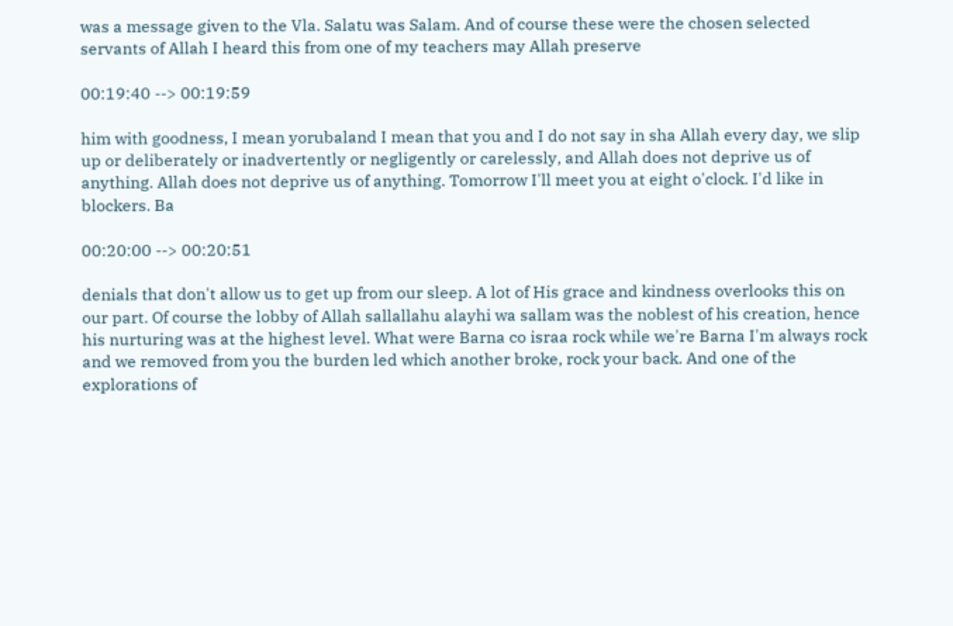was a message given to the Vla. Salatu was Salam. And of course these were the chosen selected servants of Allah I heard this from one of my teachers may Allah preserve

00:19:40 --> 00:19:59

him with goodness, I mean yorubaland I mean that you and I do not say in sha Allah every day, we slip up or deliberately or inadvertently or negligently or carelessly, and Allah does not deprive us of anything. Allah does not deprive us of anything. Tomorrow I'll meet you at eight o'clock. I'd like in blockers. Ba

00:20:00 --> 00:20:51

denials that don't allow us to get up from our sleep. A lot of His grace and kindness overlooks this on our part. Of course the lobby of Allah sallallahu alayhi wa sallam was the noblest of his creation, hence his nurturing was at the highest level. What were Barna co israa rock while we're Barna I'm always rock and we removed from you the burden led which another broke, rock your back. And one of the explorations of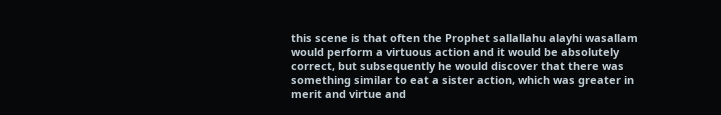this scene is that often the Prophet sallallahu alayhi wasallam would perform a virtuous action and it would be absolutely correct, but subsequently he would discover that there was something similar to eat a sister action, which was greater in merit and virtue and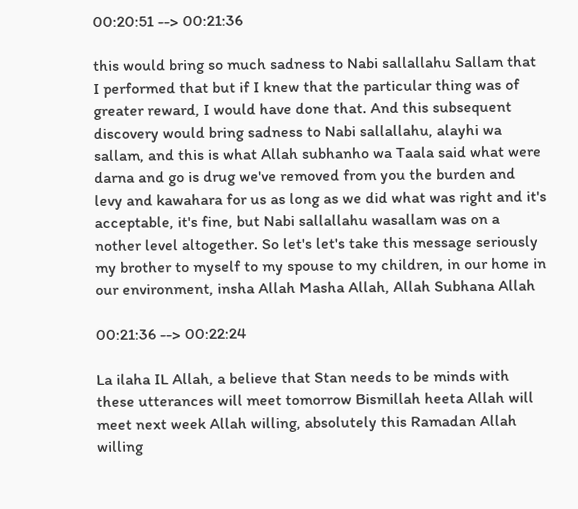00:20:51 --> 00:21:36

this would bring so much sadness to Nabi sallallahu Sallam that I performed that but if I knew that the particular thing was of greater reward, I would have done that. And this subsequent discovery would bring sadness to Nabi sallallahu, alayhi wa sallam, and this is what Allah subhanho wa Taala said what were darna and go is drug we've removed from you the burden and levy and kawahara for us as long as we did what was right and it's acceptable, it's fine, but Nabi sallallahu wasallam was on a nother level altogether. So let's let's take this message seriously my brother to myself to my spouse to my children, in our home in our environment, insha Allah Masha Allah, Allah Subhana Allah

00:21:36 --> 00:22:24

La ilaha IL Allah, a believe that Stan needs to be minds with these utterances will meet tomorrow Bismillah heeta Allah will meet next week Allah willing, absolutely this Ramadan Allah willing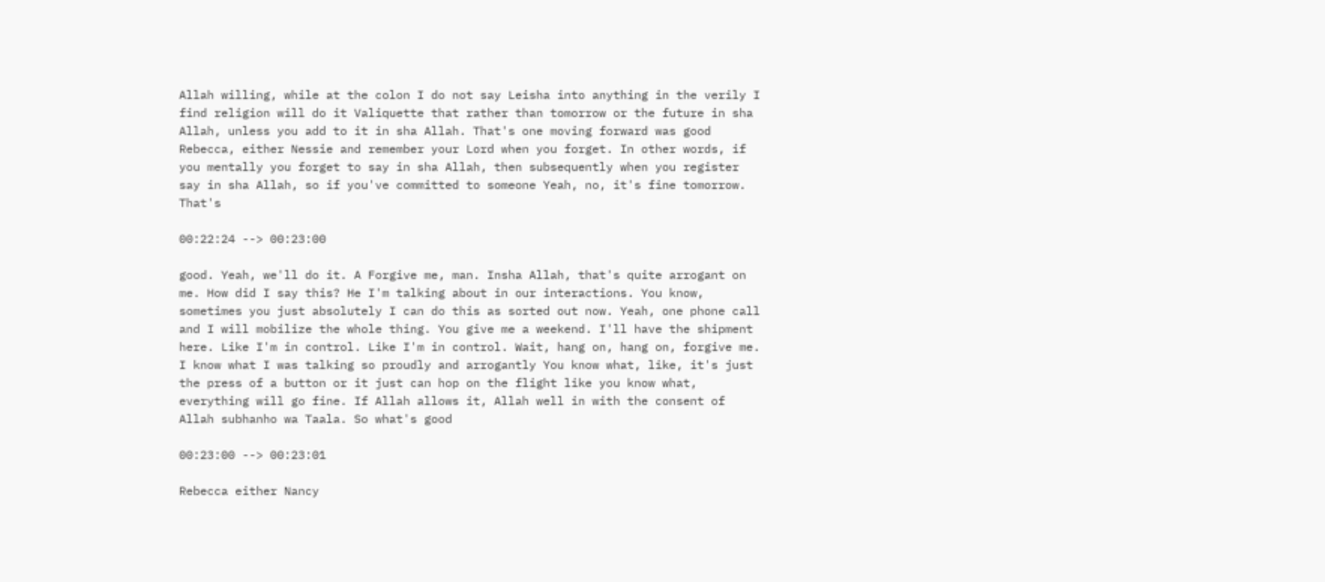Allah willing, while at the colon I do not say Leisha into anything in the verily I find religion will do it Valiquette that rather than tomorrow or the future in sha Allah, unless you add to it in sha Allah. That's one moving forward was good Rebecca, either Nessie and remember your Lord when you forget. In other words, if you mentally you forget to say in sha Allah, then subsequently when you register say in sha Allah, so if you've committed to someone Yeah, no, it's fine tomorrow. That's

00:22:24 --> 00:23:00

good. Yeah, we'll do it. A Forgive me, man. Insha Allah, that's quite arrogant on me. How did I say this? He I'm talking about in our interactions. You know, sometimes you just absolutely I can do this as sorted out now. Yeah, one phone call and I will mobilize the whole thing. You give me a weekend. I'll have the shipment here. Like I'm in control. Like I'm in control. Wait, hang on, hang on, forgive me. I know what I was talking so proudly and arrogantly You know what, like, it's just the press of a button or it just can hop on the flight like you know what, everything will go fine. If Allah allows it, Allah well in with the consent of Allah subhanho wa Taala. So what's good

00:23:00 --> 00:23:01

Rebecca either Nancy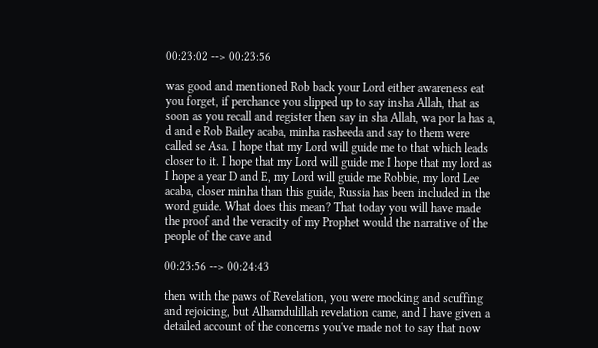00:23:02 --> 00:23:56

was good and mentioned Rob back your Lord either awareness eat you forget, if perchance you slipped up to say insha Allah, that as soon as you recall and register then say in sha Allah, wa por la has a, d and e Rob Bailey acaba, minha rasheeda and say to them were called se Asa. I hope that my Lord will guide me to that which leads closer to it. I hope that my Lord will guide me I hope that my lord as I hope a year D and E, my Lord will guide me Robbie, my lord Lee acaba, closer minha than this guide, Russia has been included in the word guide. What does this mean? That today you will have made the proof and the veracity of my Prophet would the narrative of the people of the cave and

00:23:56 --> 00:24:43

then with the paws of Revelation, you were mocking and scuffing and rejoicing, but Alhamdulillah revelation came, and I have given a detailed account of the concerns you've made not to say that now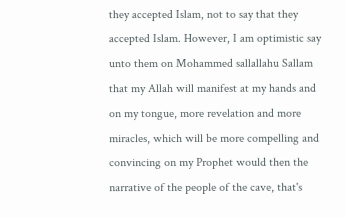they accepted Islam, not to say that they accepted Islam. However, I am optimistic say unto them on Mohammed sallallahu Sallam that my Allah will manifest at my hands and on my tongue, more revelation and more miracles, which will be more compelling and convincing on my Prophet would then the narrative of the people of the cave, that's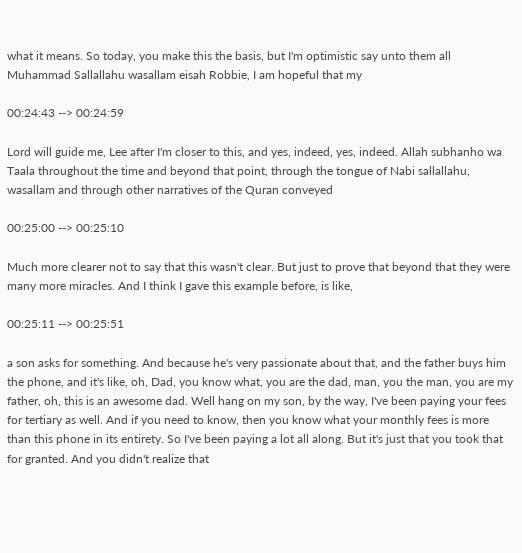what it means. So today, you make this the basis, but I'm optimistic say unto them all Muhammad Sallallahu wasallam eisah Robbie, I am hopeful that my

00:24:43 --> 00:24:59

Lord will guide me, Lee after I'm closer to this, and yes, indeed, yes, indeed. Allah subhanho wa Taala throughout the time and beyond that point, through the tongue of Nabi sallallahu, wasallam and through other narratives of the Quran conveyed

00:25:00 --> 00:25:10

Much more clearer not to say that this wasn't clear. But just to prove that beyond that they were many more miracles. And I think I gave this example before, is like,

00:25:11 --> 00:25:51

a son asks for something. And because he's very passionate about that, and the father buys him the phone, and it's like, oh, Dad, you know what, you are the dad, man, you the man, you are my father, oh, this is an awesome dad. Well hang on my son, by the way, I've been paying your fees for tertiary as well. And if you need to know, then you know what your monthly fees is more than this phone in its entirety. So I've been paying a lot all along. But it's just that you took that for granted. And you didn't realize that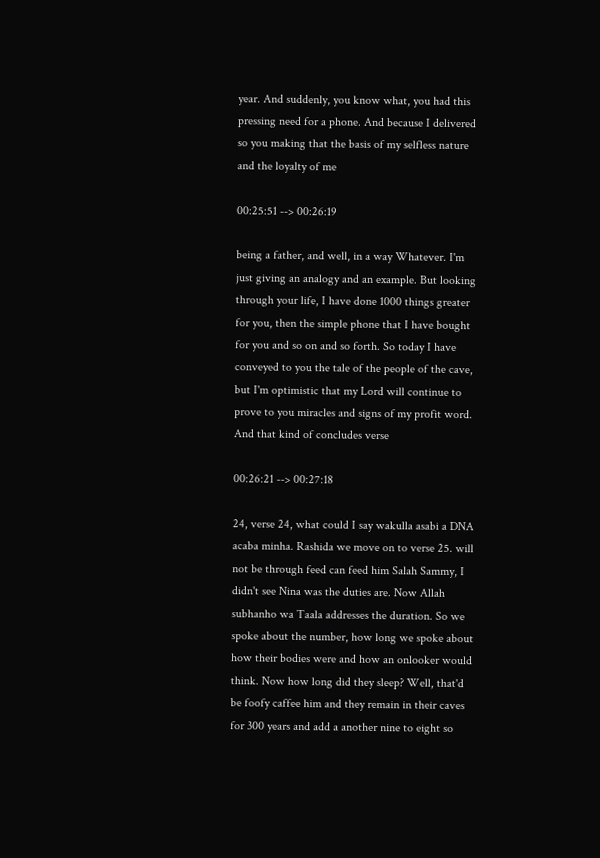year. And suddenly, you know what, you had this pressing need for a phone. And because I delivered so you making that the basis of my selfless nature and the loyalty of me

00:25:51 --> 00:26:19

being a father, and well, in a way Whatever. I'm just giving an analogy and an example. But looking through your life, I have done 1000 things greater for you, then the simple phone that I have bought for you and so on and so forth. So today I have conveyed to you the tale of the people of the cave, but I'm optimistic that my Lord will continue to prove to you miracles and signs of my profit word. And that kind of concludes verse

00:26:21 --> 00:27:18

24, verse 24, what could I say wakulla asabi a DNA acaba minha. Rashida we move on to verse 25. will not be through feed can feed him Salah Sammy, I didn't see Nina was the duties are. Now Allah subhanho wa Taala addresses the duration. So we spoke about the number, how long we spoke about how their bodies were and how an onlooker would think. Now how long did they sleep? Well, that'd be foofy caffee him and they remain in their caves for 300 years and add a another nine to eight so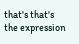that's that's the expression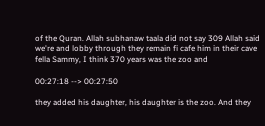of the Quran. Allah subhanaw taala did not say 309 Allah said we're and lobby through they remain fi cafe him in their cave fella Sammy, I think 370 years was the zoo and

00:27:18 --> 00:27:50

they added his daughter, his daughter is the zoo. And they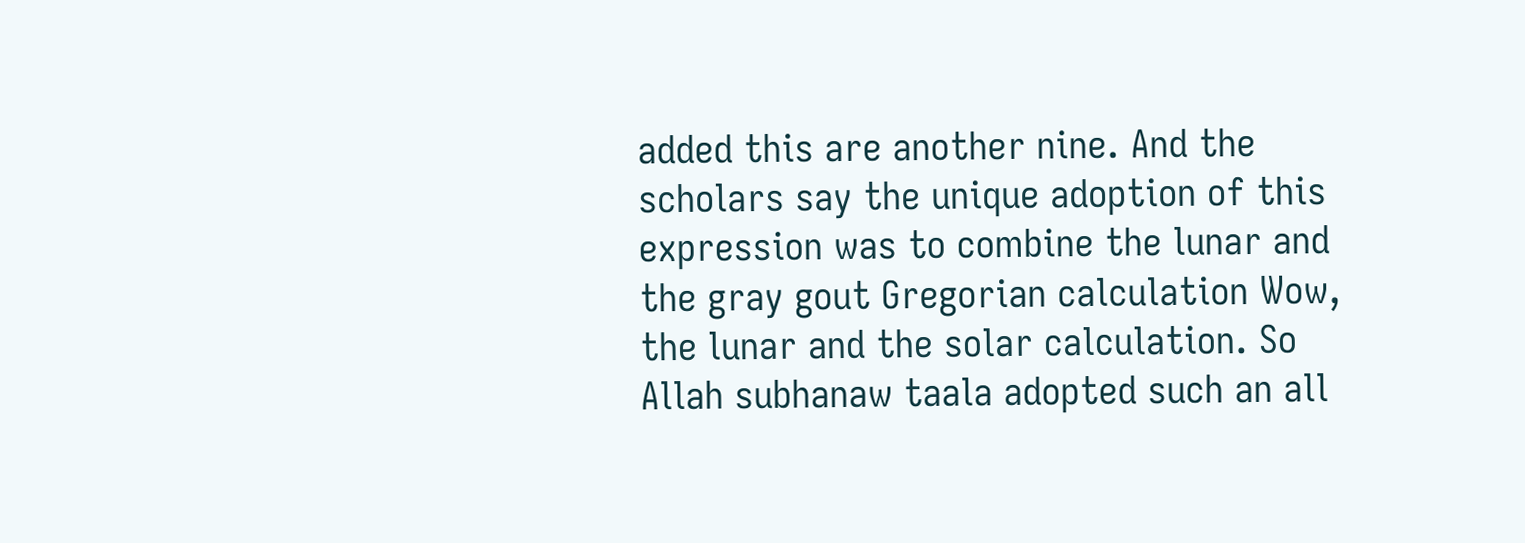added this are another nine. And the scholars say the unique adoption of this expression was to combine the lunar and the gray gout Gregorian calculation Wow, the lunar and the solar calculation. So Allah subhanaw taala adopted such an all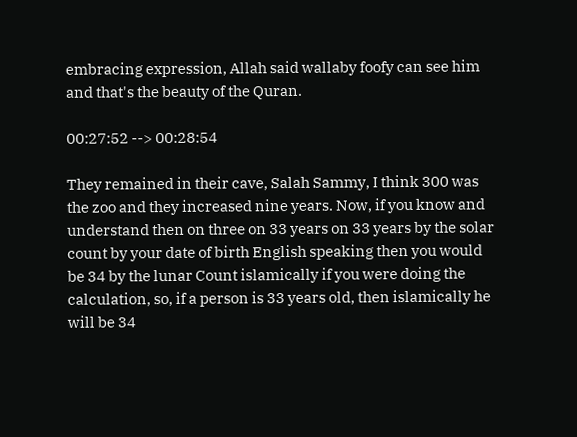embracing expression, Allah said wallaby foofy can see him and that's the beauty of the Quran.

00:27:52 --> 00:28:54

They remained in their cave, Salah Sammy, I think 300 was the zoo and they increased nine years. Now, if you know and understand then on three on 33 years on 33 years by the solar count by your date of birth English speaking then you would be 34 by the lunar Count islamically if you were doing the calculation, so, if a person is 33 years old, then islamically he will be 34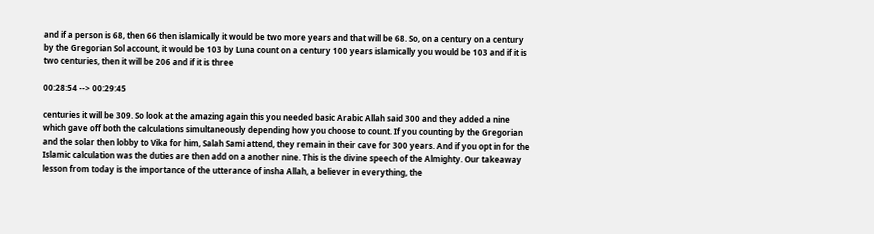and if a person is 68, then 66 then islamically it would be two more years and that will be 68. So, on a century on a century by the Gregorian Sol account, it would be 103 by Luna count on a century 100 years islamically you would be 103 and if it is two centuries, then it will be 206 and if it is three

00:28:54 --> 00:29:45

centuries it will be 309. So look at the amazing again this you needed basic Arabic Allah said 300 and they added a nine which gave off both the calculations simultaneously depending how you choose to count. If you counting by the Gregorian and the solar then lobby to Vika for him, Salah Sami attend, they remain in their cave for 300 years. And if you opt in for the Islamic calculation was the duties are then add on a another nine. This is the divine speech of the Almighty. Our takeaway lesson from today is the importance of the utterance of insha Allah, a believer in everything, the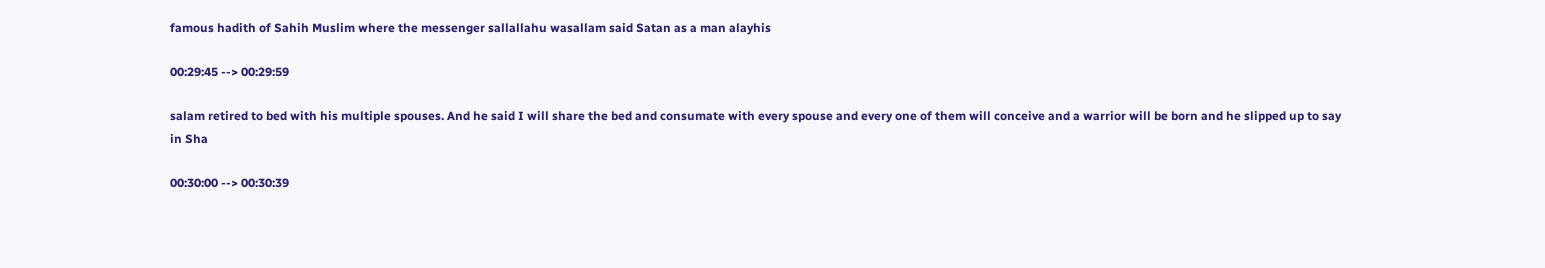famous hadith of Sahih Muslim where the messenger sallallahu wasallam said Satan as a man alayhis

00:29:45 --> 00:29:59

salam retired to bed with his multiple spouses. And he said I will share the bed and consumate with every spouse and every one of them will conceive and a warrior will be born and he slipped up to say in Sha

00:30:00 --> 00:30:39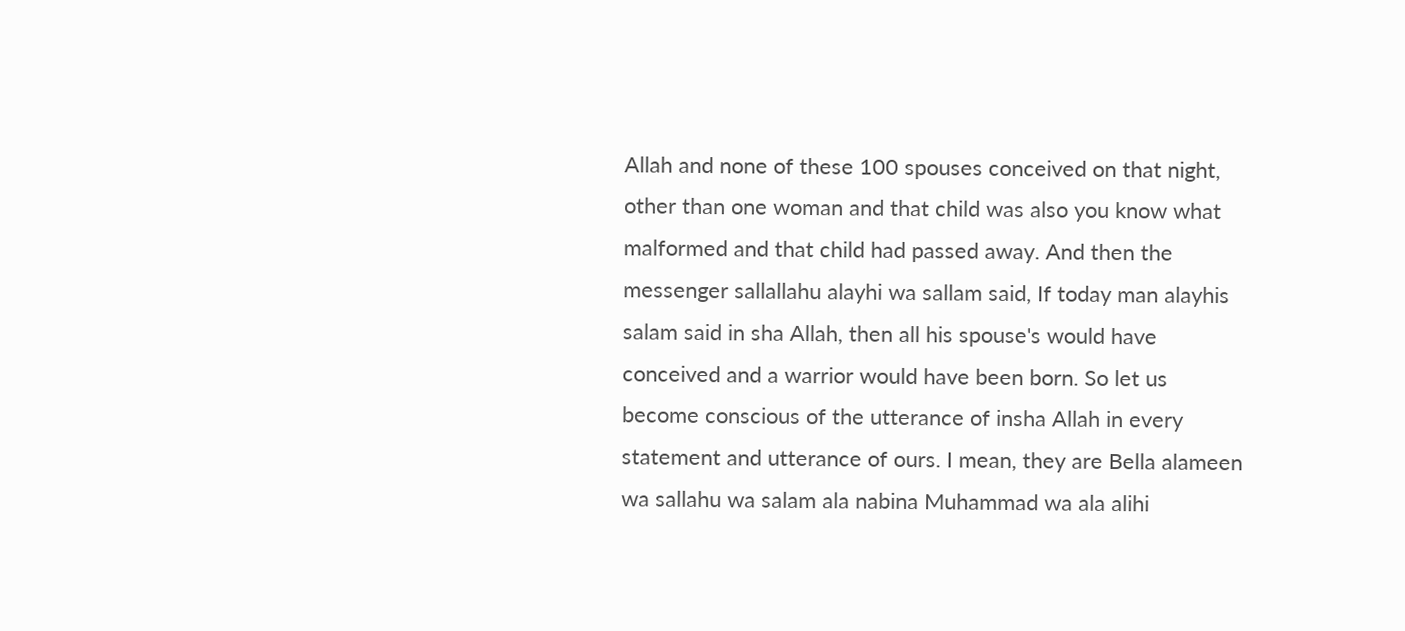Allah and none of these 100 spouses conceived on that night, other than one woman and that child was also you know what malformed and that child had passed away. And then the messenger sallallahu alayhi wa sallam said, If today man alayhis salam said in sha Allah, then all his spouse's would have conceived and a warrior would have been born. So let us become conscious of the utterance of insha Allah in every statement and utterance of ours. I mean, they are Bella alameen wa sallahu wa salam ala nabina Muhammad wa ala alihi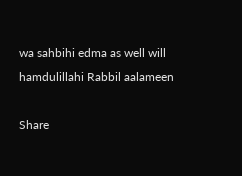wa sahbihi edma as well will hamdulillahi Rabbil aalameen

Share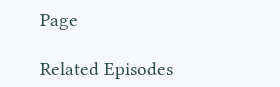Page

Related Episodes